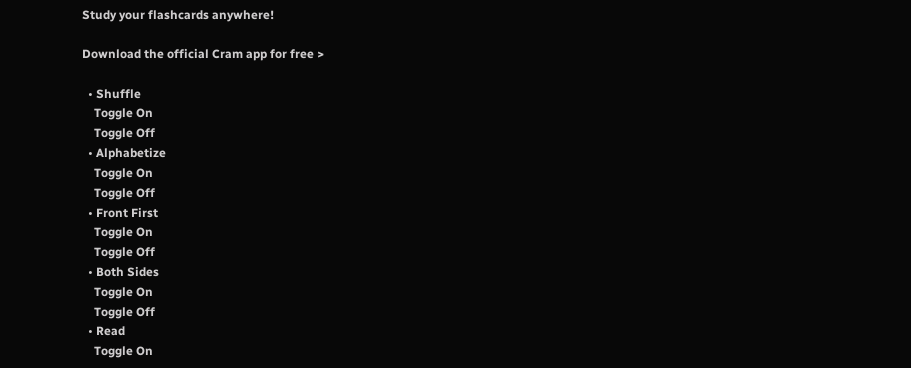Study your flashcards anywhere!

Download the official Cram app for free >

  • Shuffle
    Toggle On
    Toggle Off
  • Alphabetize
    Toggle On
    Toggle Off
  • Front First
    Toggle On
    Toggle Off
  • Both Sides
    Toggle On
    Toggle Off
  • Read
    Toggle On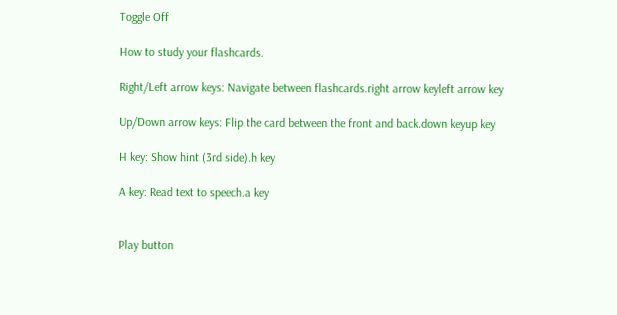Toggle Off

How to study your flashcards.

Right/Left arrow keys: Navigate between flashcards.right arrow keyleft arrow key

Up/Down arrow keys: Flip the card between the front and back.down keyup key

H key: Show hint (3rd side).h key

A key: Read text to speech.a key


Play button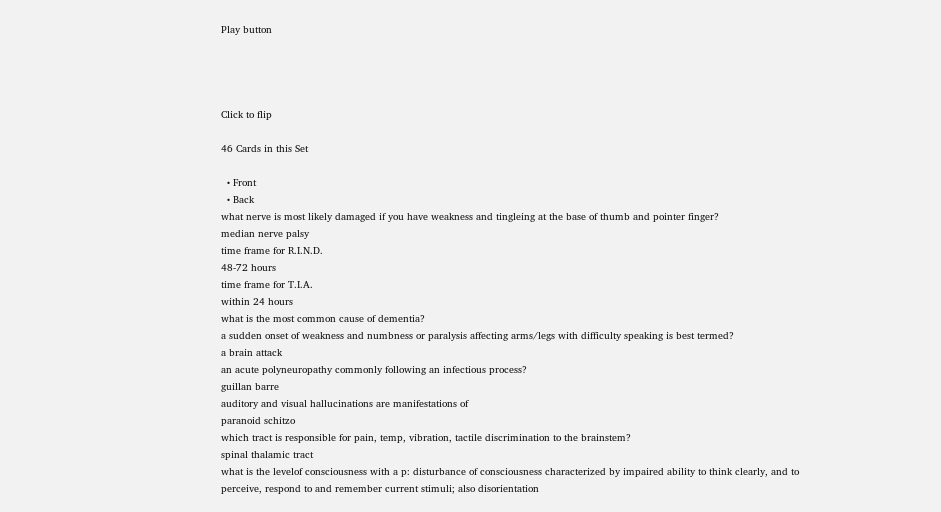Play button




Click to flip

46 Cards in this Set

  • Front
  • Back
what nerve is most likely damaged if you have weakness and tingleing at the base of thumb and pointer finger?
median nerve palsy
time frame for R.I.N.D.
48-72 hours
time frame for T.I.A.
within 24 hours
what is the most common cause of dementia?
a sudden onset of weakness and numbness or paralysis affecting arms/legs with difficulty speaking is best termed?
a brain attack
an acute polyneuropathy commonly following an infectious process?
guillan barre
auditory and visual hallucinations are manifestations of
paranoid schitzo
which tract is responsible for pain, temp, vibration, tactile discrimination to the brainstem?
spinal thalamic tract
what is the levelof consciousness with a p: disturbance of consciousness characterized by impaired ability to think clearly, and to perceive, respond to and remember current stimuli; also disorientation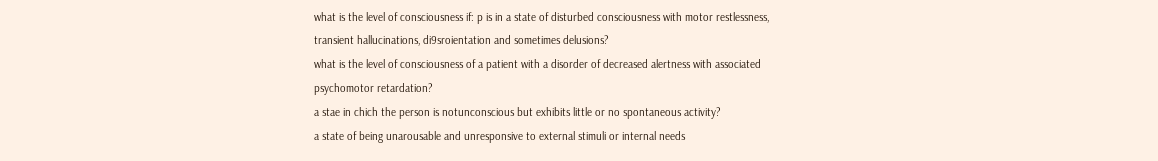what is the level of consciousness if: p is in a state of disturbed consciousness with motor restlessness, transient hallucinations, di9sroientation and sometimes delusions?
what is the level of consciousness of a patient with a disorder of decreased alertness with associated psychomotor retardation?
a stae in chich the person is notunconscious but exhibits little or no spontaneous activity?
a state of being unarousable and unresponsive to external stimuli or internal needs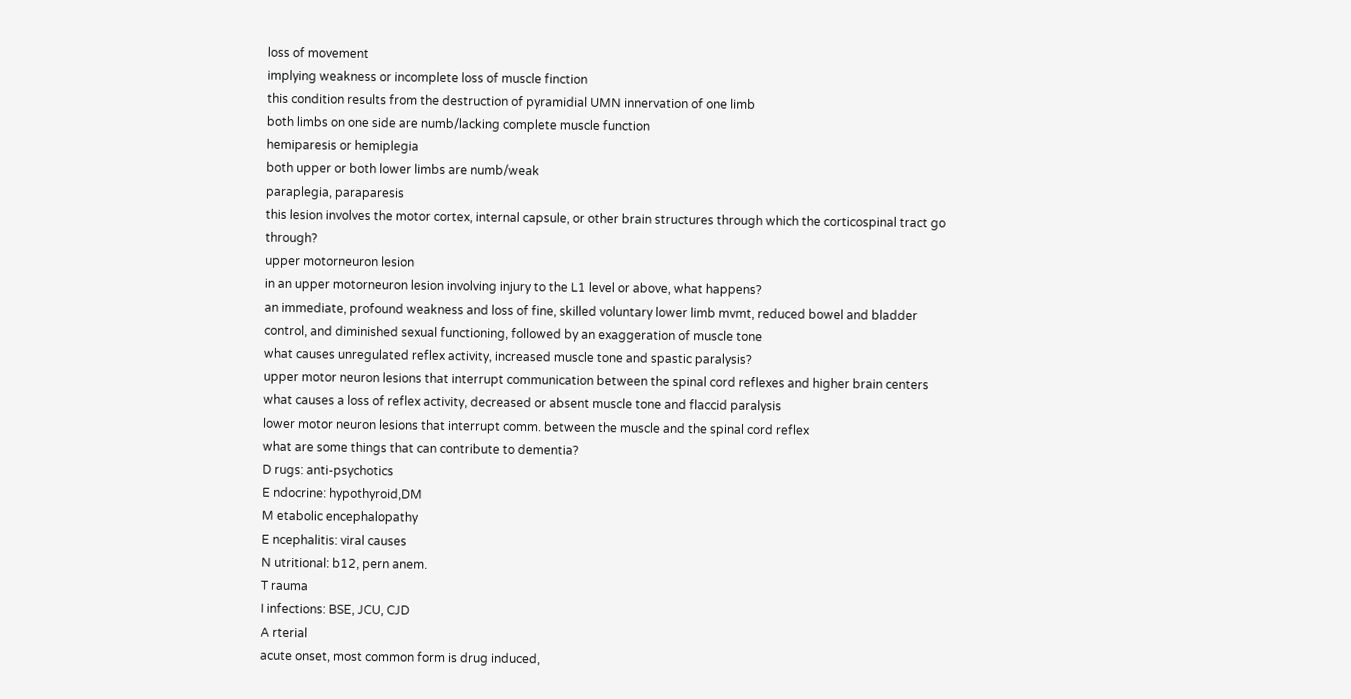loss of movement
implying weakness or incomplete loss of muscle finction
this condition results from the destruction of pyramidial UMN innervation of one limb
both limbs on one side are numb/lacking complete muscle function
hemiparesis or hemiplegia
both upper or both lower limbs are numb/weak
paraplegia, paraparesis
this lesion involves the motor cortex, internal capsule, or other brain structures through which the corticospinal tract go through?
upper motorneuron lesion
in an upper motorneuron lesion involving injury to the L1 level or above, what happens?
an immediate, profound weakness and loss of fine, skilled voluntary lower limb mvmt, reduced bowel and bladder control, and diminished sexual functioning, followed by an exaggeration of muscle tone
what causes unregulated reflex activity, increased muscle tone and spastic paralysis?
upper motor neuron lesions that interrupt communication between the spinal cord reflexes and higher brain centers
what causes a loss of reflex activity, decreased or absent muscle tone and flaccid paralysis
lower motor neuron lesions that interrupt comm. between the muscle and the spinal cord reflex
what are some things that can contribute to dementia?
D rugs: anti-psychotics
E ndocrine: hypothyroid,DM
M etabolic encephalopathy
E ncephalitis: viral causes
N utritional: b12, pern anem.
T rauma
I infections: BSE, JCU, CJD
A rterial
acute onset, most common form is drug induced,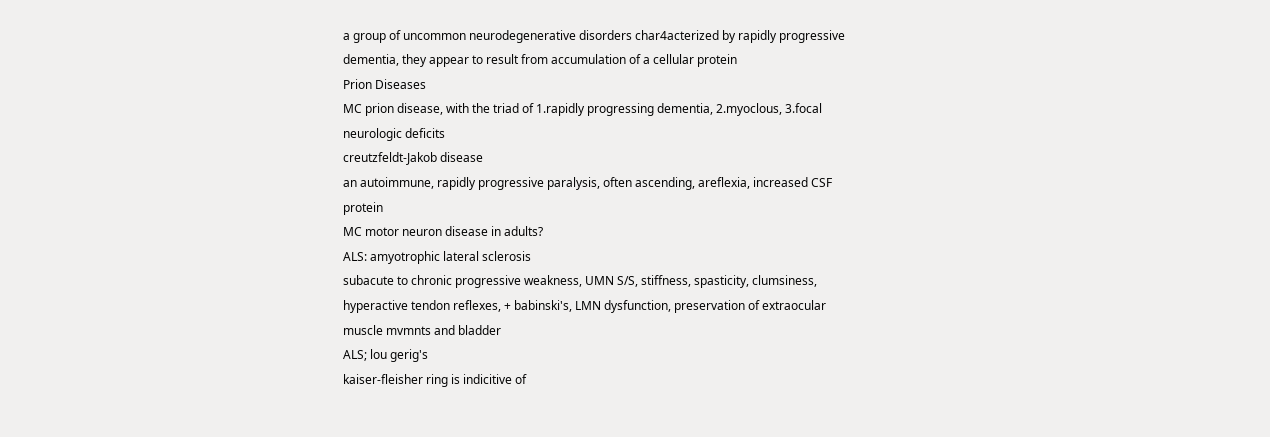a group of uncommon neurodegenerative disorders char4acterized by rapidly progressive dementia, they appear to result from accumulation of a cellular protein
Prion Diseases
MC prion disease, with the triad of 1.rapidly progressing dementia, 2.myoclous, 3.focal neurologic deficits
creutzfeldt-Jakob disease
an autoimmune, rapidly progressive paralysis, often ascending, areflexia, increased CSF protein
MC motor neuron disease in adults?
ALS: amyotrophic lateral sclerosis
subacute to chronic progressive weakness, UMN S/S, stiffness, spasticity, clumsiness, hyperactive tendon reflexes, + babinski's, LMN dysfunction, preservation of extraocular muscle mvmnts and bladder
ALS; lou gerig's
kaiser-fleisher ring is indicitive of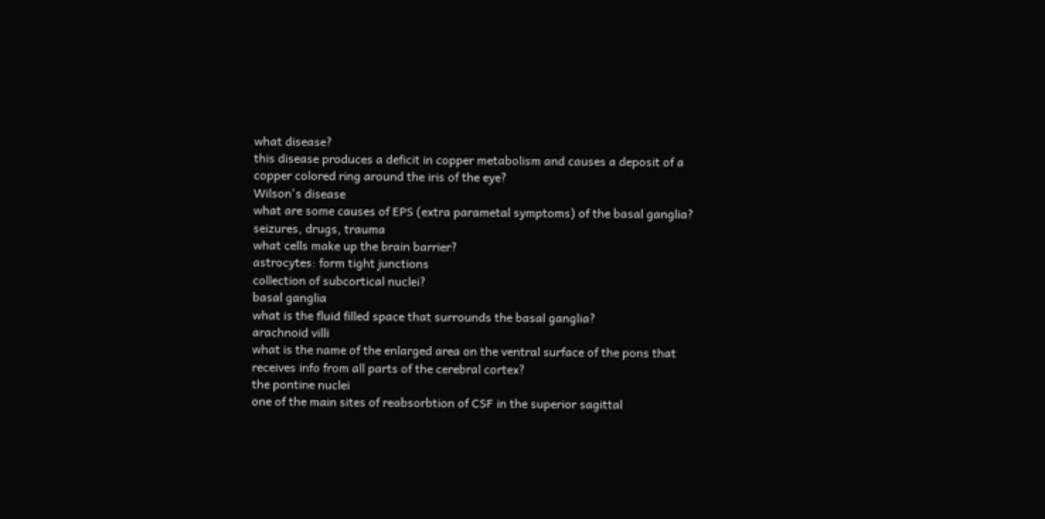what disease?
this disease produces a deficit in copper metabolism and causes a deposit of a copper colored ring around the iris of the eye?
Wilson's disease
what are some causes of EPS (extra parametal symptoms) of the basal ganglia?
seizures, drugs, trauma
what cells make up the brain barrier?
astrocytes: form tight junctions
collection of subcortical nuclei?
basal ganglia
what is the fluid filled space that surrounds the basal ganglia?
arachnoid villi
what is the name of the enlarged area on the ventral surface of the pons that receives info from all parts of the cerebral cortex?
the pontine nuclei
one of the main sites of reabsorbtion of CSF in the superior sagittal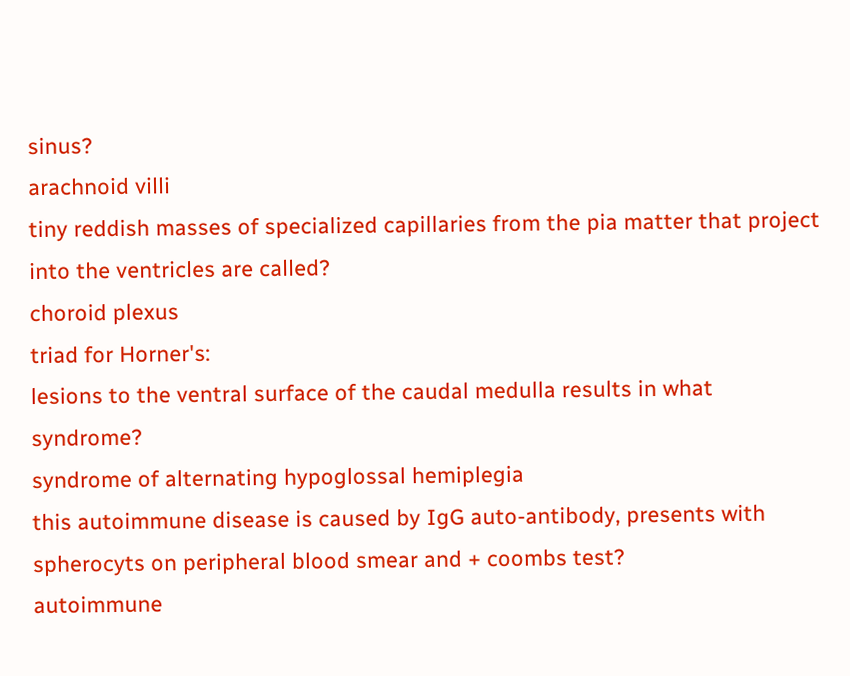sinus?
arachnoid villi
tiny reddish masses of specialized capillaries from the pia matter that project into the ventricles are called?
choroid plexus
triad for Horner's:
lesions to the ventral surface of the caudal medulla results in what syndrome?
syndrome of alternating hypoglossal hemiplegia
this autoimmune disease is caused by IgG auto-antibody, presents with spherocyts on peripheral blood smear and + coombs test?
autoimmune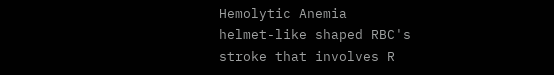Hemolytic Anemia
helmet-like shaped RBC's
stroke that involves R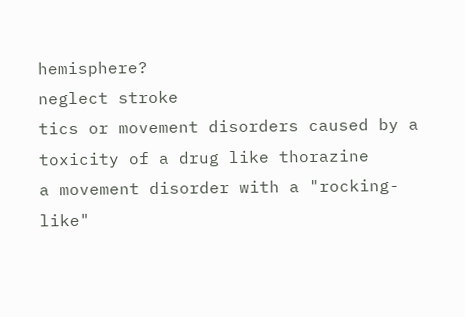hemisphere?
neglect stroke
tics or movement disorders caused by a toxicity of a drug like thorazine
a movement disorder with a "rocking-like"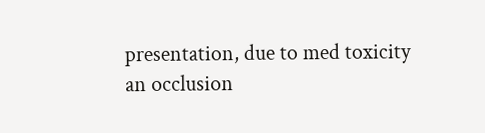presentation, due to med toxicity
an occlusion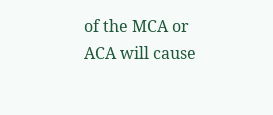of the MCA or ACA will cause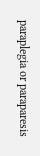paraplegia or paraparesis